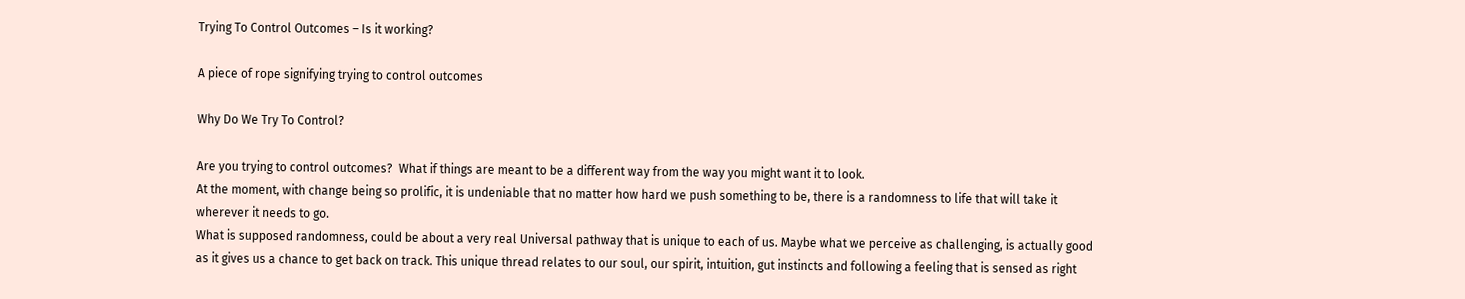Trying To Control Outcomes – Is it working?

A piece of rope signifying trying to control outcomes

Why Do We Try To Control?

Are you trying to control outcomes?  What if things are meant to be a different way from the way you might want it to look.
At the moment, with change being so prolific, it is undeniable that no matter how hard we push something to be, there is a randomness to life that will take it wherever it needs to go.
What is supposed randomness, could be about a very real Universal pathway that is unique to each of us. Maybe what we perceive as challenging, is actually good as it gives us a chance to get back on track. This unique thread relates to our soul, our spirit, intuition, gut instincts and following a feeling that is sensed as right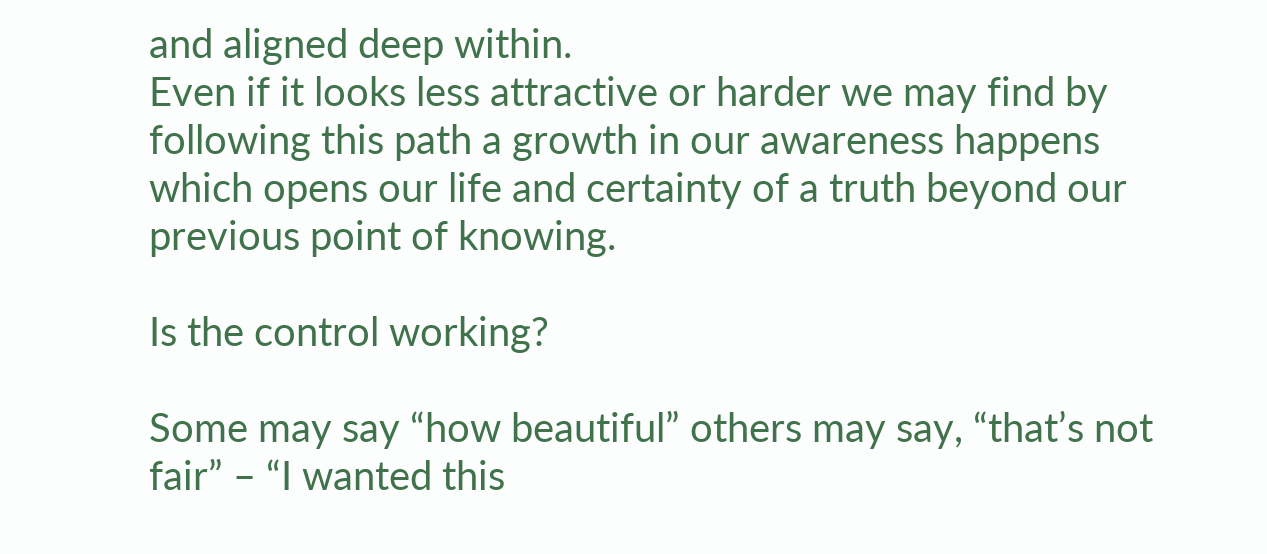and aligned deep within.
Even if it looks less attractive or harder we may find by following this path a growth in our awareness happens which opens our life and certainty of a truth beyond our previous point of knowing.

Is the control working?

Some may say “how beautiful” others may say, “that’s not fair” – “I wanted this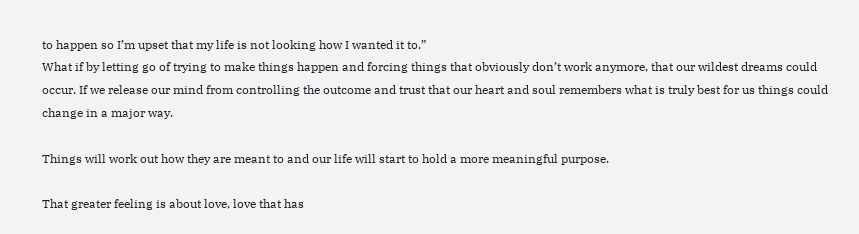to happen so I’m upset that my life is not looking how I wanted it to.”
What if by letting go of trying to make things happen and forcing things that obviously don’t work anymore, that our wildest dreams could occur. If we release our mind from controlling the outcome and trust that our heart and soul remembers what is truly best for us things could change in a major way.

Things will work out how they are meant to and our life will start to hold a more meaningful purpose.

That greater feeling is about love, love that has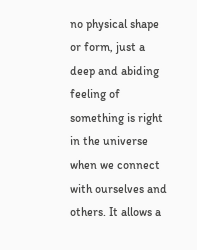no physical shape or form, just a deep and abiding feeling of something is right in the universe when we connect with ourselves and others. It allows a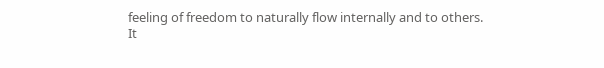feeling of freedom to naturally flow internally and to others.
It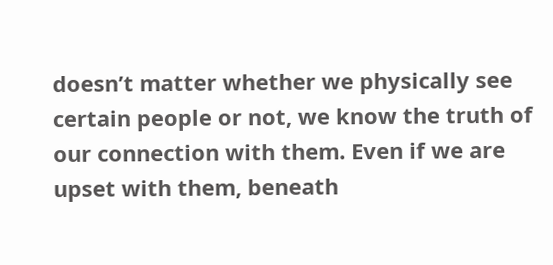doesn’t matter whether we physically see certain people or not, we know the truth of our connection with them. Even if we are upset with them, beneath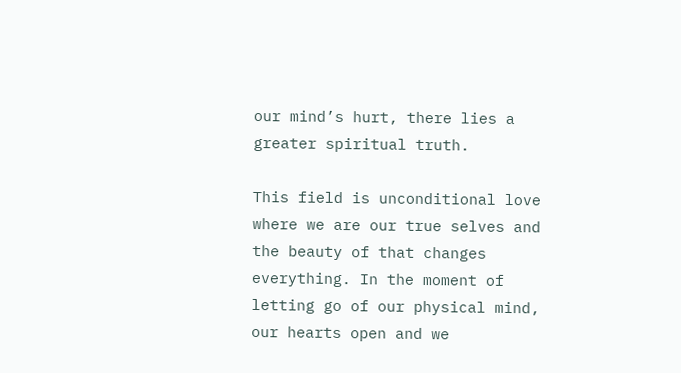our mind’s hurt, there lies a greater spiritual truth.

This field is unconditional love where we are our true selves and the beauty of that changes everything. In the moment of letting go of our physical mind, our hearts open and we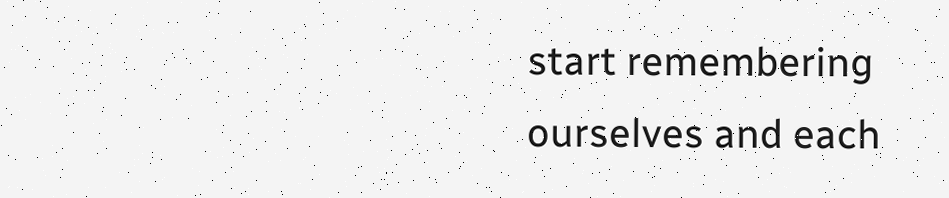start remembering ourselves and each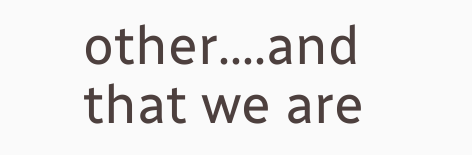other….and that we are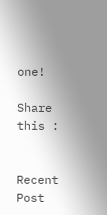one!

Share this :


Recent Post